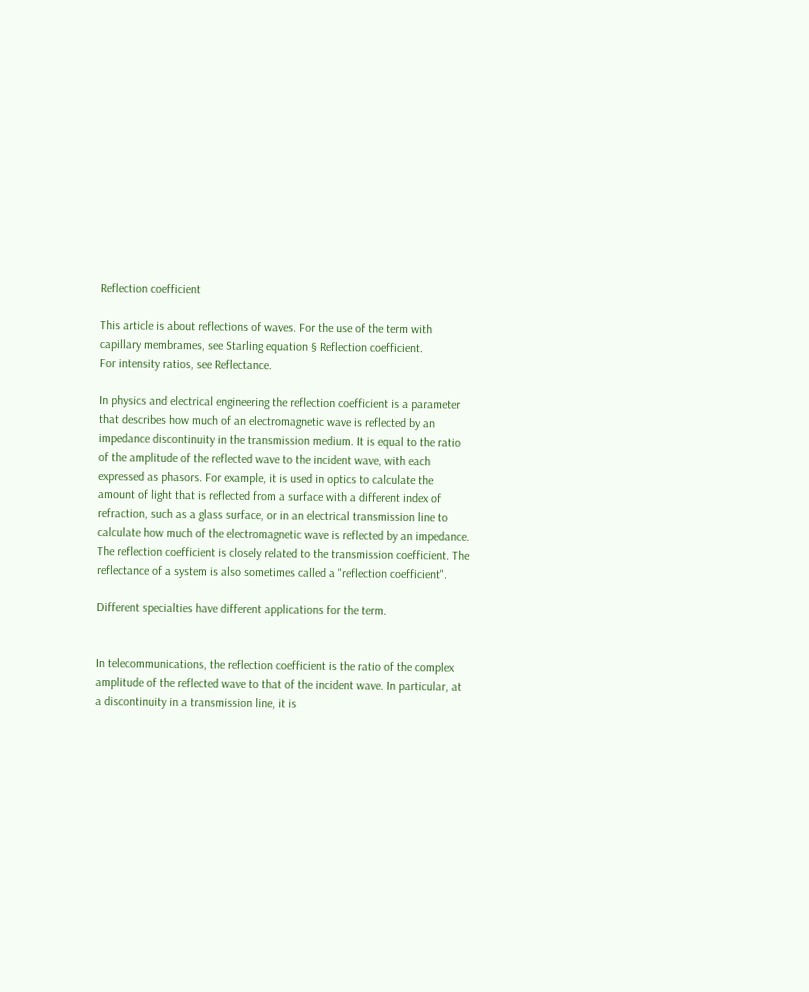Reflection coefficient

This article is about reflections of waves. For the use of the term with capillary membrames, see Starling equation § Reflection coefficient.
For intensity ratios, see Reflectance.

In physics and electrical engineering the reflection coefficient is a parameter that describes how much of an electromagnetic wave is reflected by an impedance discontinuity in the transmission medium. It is equal to the ratio of the amplitude of the reflected wave to the incident wave, with each expressed as phasors. For example, it is used in optics to calculate the amount of light that is reflected from a surface with a different index of refraction, such as a glass surface, or in an electrical transmission line to calculate how much of the electromagnetic wave is reflected by an impedance. The reflection coefficient is closely related to the transmission coefficient. The reflectance of a system is also sometimes called a "reflection coefficient".

Different specialties have different applications for the term.


In telecommunications, the reflection coefficient is the ratio of the complex amplitude of the reflected wave to that of the incident wave. In particular, at a discontinuity in a transmission line, it is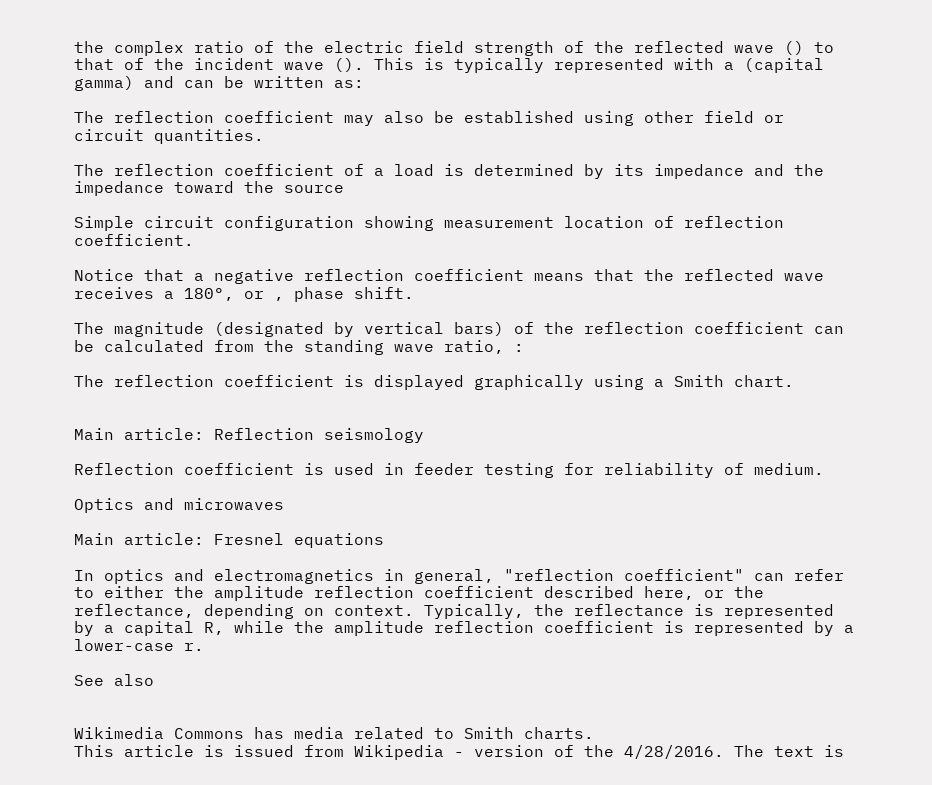the complex ratio of the electric field strength of the reflected wave () to that of the incident wave (). This is typically represented with a (capital gamma) and can be written as:

The reflection coefficient may also be established using other field or circuit quantities.

The reflection coefficient of a load is determined by its impedance and the impedance toward the source

Simple circuit configuration showing measurement location of reflection coefficient.

Notice that a negative reflection coefficient means that the reflected wave receives a 180°, or , phase shift.

The magnitude (designated by vertical bars) of the reflection coefficient can be calculated from the standing wave ratio, :

The reflection coefficient is displayed graphically using a Smith chart.


Main article: Reflection seismology

Reflection coefficient is used in feeder testing for reliability of medium.

Optics and microwaves

Main article: Fresnel equations

In optics and electromagnetics in general, "reflection coefficient" can refer to either the amplitude reflection coefficient described here, or the reflectance, depending on context. Typically, the reflectance is represented by a capital R, while the amplitude reflection coefficient is represented by a lower-case r.

See also


Wikimedia Commons has media related to Smith charts.
This article is issued from Wikipedia - version of the 4/28/2016. The text is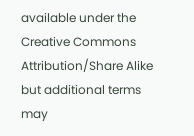available under the Creative Commons Attribution/Share Alike but additional terms may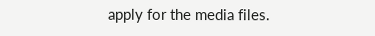apply for the media files.